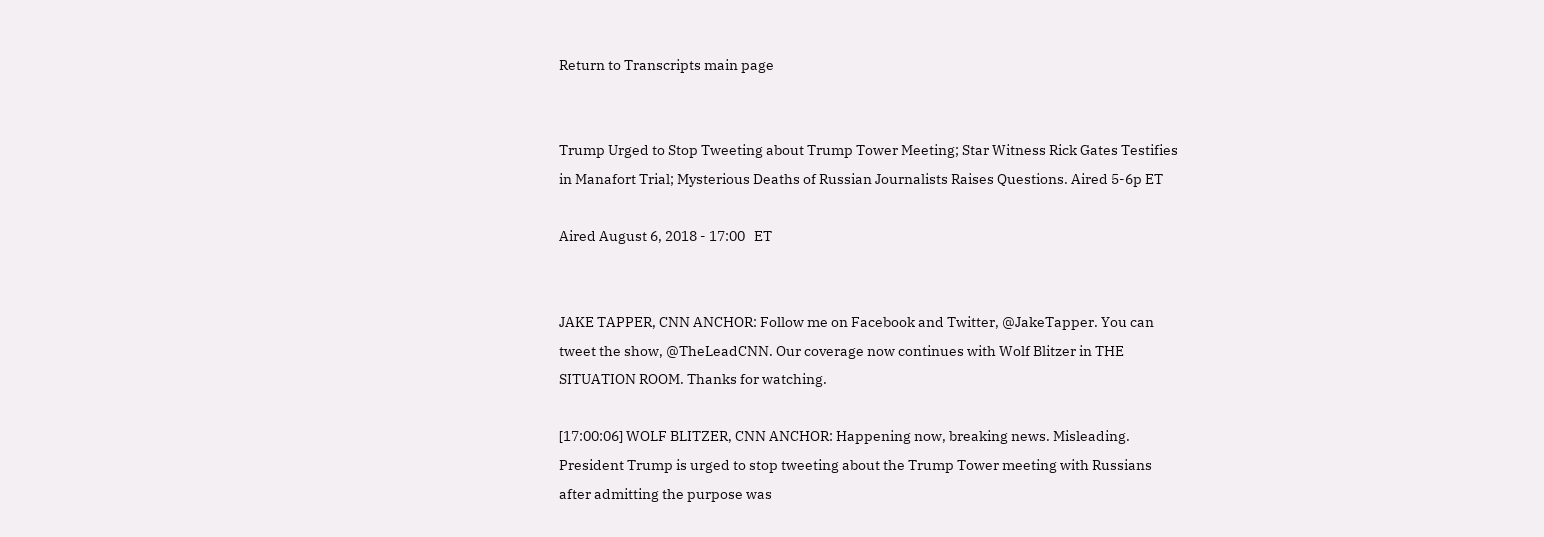Return to Transcripts main page


Trump Urged to Stop Tweeting about Trump Tower Meeting; Star Witness Rick Gates Testifies in Manafort Trial; Mysterious Deaths of Russian Journalists Raises Questions. Aired 5-6p ET

Aired August 6, 2018 - 17:00   ET


JAKE TAPPER, CNN ANCHOR: Follow me on Facebook and Twitter, @JakeTapper. You can tweet the show, @TheLeadCNN. Our coverage now continues with Wolf Blitzer in THE SITUATION ROOM. Thanks for watching.

[17:00:06] WOLF BLITZER, CNN ANCHOR: Happening now, breaking news. Misleading. President Trump is urged to stop tweeting about the Trump Tower meeting with Russians after admitting the purpose was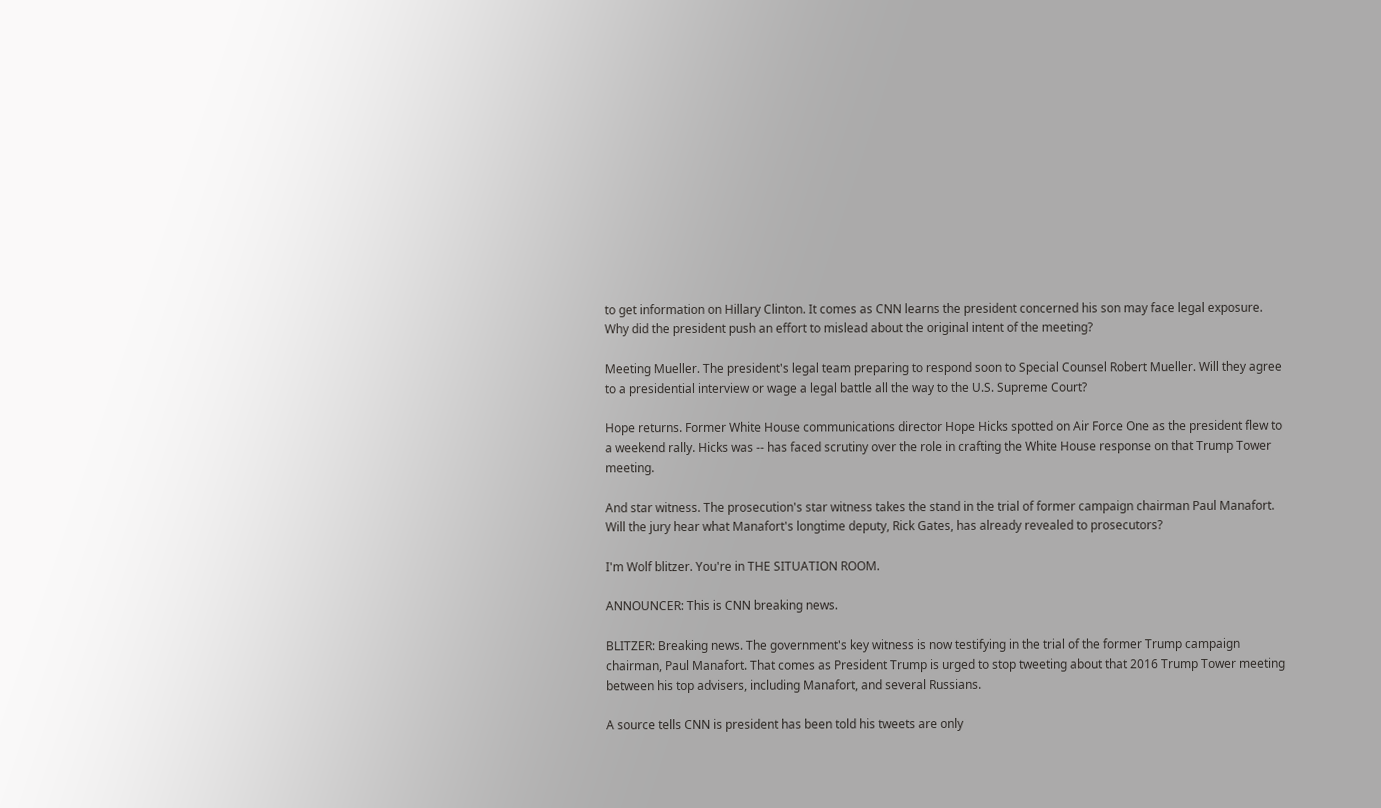to get information on Hillary Clinton. It comes as CNN learns the president concerned his son may face legal exposure. Why did the president push an effort to mislead about the original intent of the meeting?

Meeting Mueller. The president's legal team preparing to respond soon to Special Counsel Robert Mueller. Will they agree to a presidential interview or wage a legal battle all the way to the U.S. Supreme Court?

Hope returns. Former White House communications director Hope Hicks spotted on Air Force One as the president flew to a weekend rally. Hicks was -- has faced scrutiny over the role in crafting the White House response on that Trump Tower meeting.

And star witness. The prosecution's star witness takes the stand in the trial of former campaign chairman Paul Manafort. Will the jury hear what Manafort's longtime deputy, Rick Gates, has already revealed to prosecutors?

I'm Wolf blitzer. You're in THE SITUATION ROOM.

ANNOUNCER: This is CNN breaking news.

BLITZER: Breaking news. The government's key witness is now testifying in the trial of the former Trump campaign chairman, Paul Manafort. That comes as President Trump is urged to stop tweeting about that 2016 Trump Tower meeting between his top advisers, including Manafort, and several Russians.

A source tells CNN is president has been told his tweets are only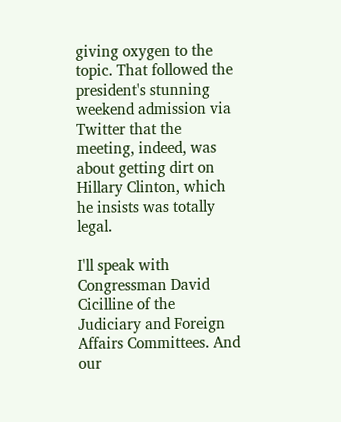giving oxygen to the topic. That followed the president's stunning weekend admission via Twitter that the meeting, indeed, was about getting dirt on Hillary Clinton, which he insists was totally legal.

I'll speak with Congressman David Cicilline of the Judiciary and Foreign Affairs Committees. And our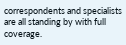correspondents and specialists are all standing by with full coverage.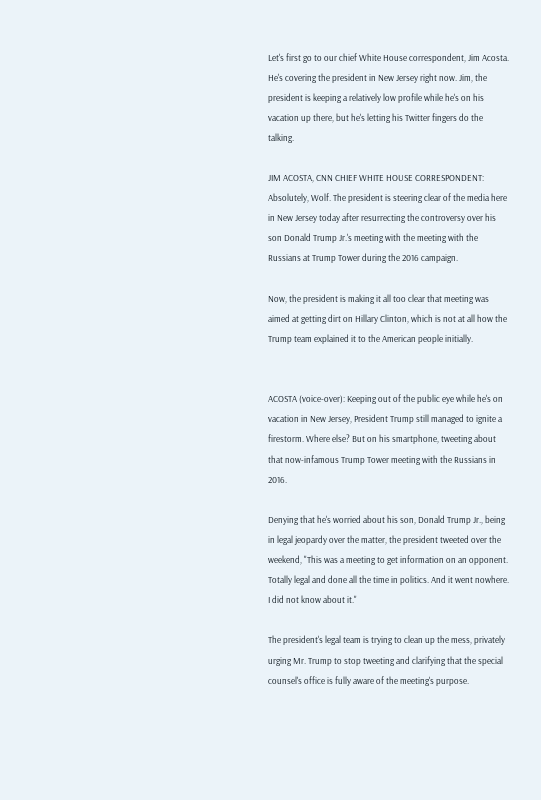Let's first go to our chief White House correspondent, Jim Acosta. He's covering the president in New Jersey right now. Jim, the president is keeping a relatively low profile while he's on his vacation up there, but he's letting his Twitter fingers do the talking.

JIM ACOSTA, CNN CHIEF WHITE HOUSE CORRESPONDENT: Absolutely, Wolf. The president is steering clear of the media here in New Jersey today after resurrecting the controversy over his son Donald Trump Jr.'s meeting with the meeting with the Russians at Trump Tower during the 2016 campaign.

Now, the president is making it all too clear that meeting was aimed at getting dirt on Hillary Clinton, which is not at all how the Trump team explained it to the American people initially.


ACOSTA (voice-over): Keeping out of the public eye while he's on vacation in New Jersey, President Trump still managed to ignite a firestorm. Where else? But on his smartphone, tweeting about that now-infamous Trump Tower meeting with the Russians in 2016.

Denying that he's worried about his son, Donald Trump Jr., being in legal jeopardy over the matter, the president tweeted over the weekend, "This was a meeting to get information on an opponent. Totally legal and done all the time in politics. And it went nowhere. I did not know about it."

The president's legal team is trying to clean up the mess, privately urging Mr. Trump to stop tweeting and clarifying that the special counsel's office is fully aware of the meeting's purpose.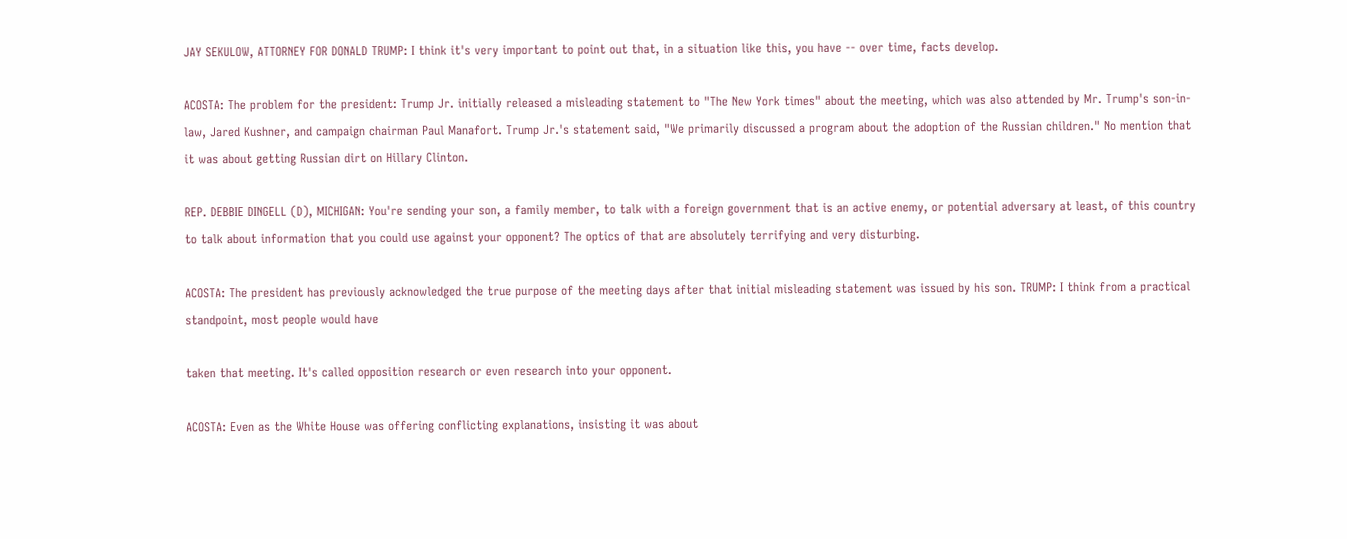JAY SEKULOW, ATTORNEY FOR DONALD TRUMP: I think it's very important to point out that, in a situation like this, you have -- over time, facts develop.

ACOSTA: The problem for the president: Trump Jr. initially released a misleading statement to "The New York times" about the meeting, which was also attended by Mr. Trump's son-in-law, Jared Kushner, and campaign chairman Paul Manafort. Trump Jr.'s statement said, "We primarily discussed a program about the adoption of the Russian children." No mention that it was about getting Russian dirt on Hillary Clinton.

REP. DEBBIE DINGELL (D), MICHIGAN: You're sending your son, a family member, to talk with a foreign government that is an active enemy, or potential adversary at least, of this country to talk about information that you could use against your opponent? The optics of that are absolutely terrifying and very disturbing.

ACOSTA: The president has previously acknowledged the true purpose of the meeting days after that initial misleading statement was issued by his son. TRUMP: I think from a practical standpoint, most people would have

taken that meeting. It's called opposition research or even research into your opponent.

ACOSTA: Even as the White House was offering conflicting explanations, insisting it was about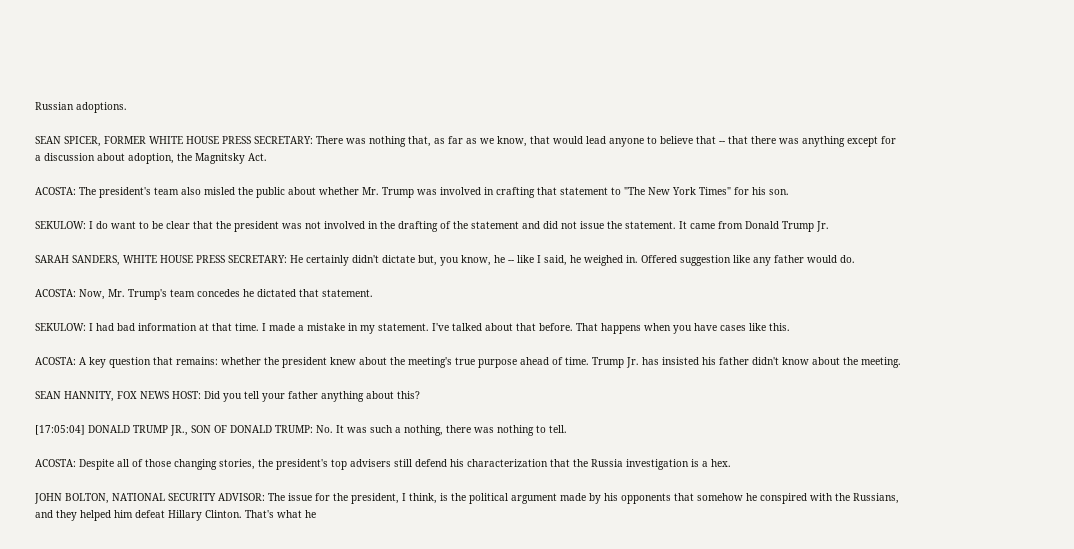Russian adoptions.

SEAN SPICER, FORMER WHITE HOUSE PRESS SECRETARY: There was nothing that, as far as we know, that would lead anyone to believe that -- that there was anything except for a discussion about adoption, the Magnitsky Act.

ACOSTA: The president's team also misled the public about whether Mr. Trump was involved in crafting that statement to "The New York Times" for his son.

SEKULOW: I do want to be clear that the president was not involved in the drafting of the statement and did not issue the statement. It came from Donald Trump Jr.

SARAH SANDERS, WHITE HOUSE PRESS SECRETARY: He certainly didn't dictate but, you know, he -- like I said, he weighed in. Offered suggestion like any father would do.

ACOSTA: Now, Mr. Trump's team concedes he dictated that statement.

SEKULOW: I had bad information at that time. I made a mistake in my statement. I've talked about that before. That happens when you have cases like this.

ACOSTA: A key question that remains: whether the president knew about the meeting's true purpose ahead of time. Trump Jr. has insisted his father didn't know about the meeting.

SEAN HANNITY, FOX NEWS HOST: Did you tell your father anything about this?

[17:05:04] DONALD TRUMP JR., SON OF DONALD TRUMP: No. It was such a nothing, there was nothing to tell.

ACOSTA: Despite all of those changing stories, the president's top advisers still defend his characterization that the Russia investigation is a hex.

JOHN BOLTON, NATIONAL SECURITY ADVISOR: The issue for the president, I think, is the political argument made by his opponents that somehow he conspired with the Russians, and they helped him defeat Hillary Clinton. That's what he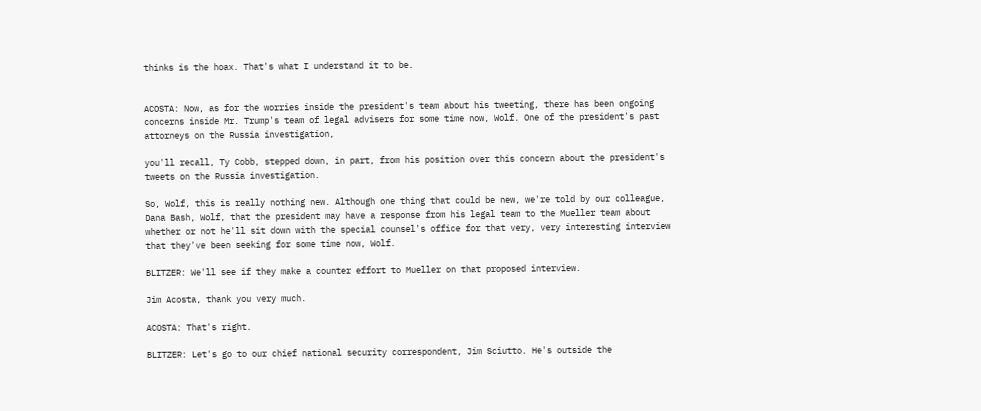thinks is the hoax. That's what I understand it to be.


ACOSTA: Now, as for the worries inside the president's team about his tweeting, there has been ongoing concerns inside Mr. Trump's team of legal advisers for some time now, Wolf. One of the president's past attorneys on the Russia investigation,

you'll recall, Ty Cobb, stepped down, in part, from his position over this concern about the president's tweets on the Russia investigation.

So, Wolf, this is really nothing new. Although one thing that could be new, we're told by our colleague, Dana Bash, Wolf, that the president may have a response from his legal team to the Mueller team about whether or not he'll sit down with the special counsel's office for that very, very interesting interview that they've been seeking for some time now, Wolf.

BLITZER: We'll see if they make a counter effort to Mueller on that proposed interview.

Jim Acosta, thank you very much.

ACOSTA: That's right.

BLITZER: Let's go to our chief national security correspondent, Jim Sciutto. He's outside the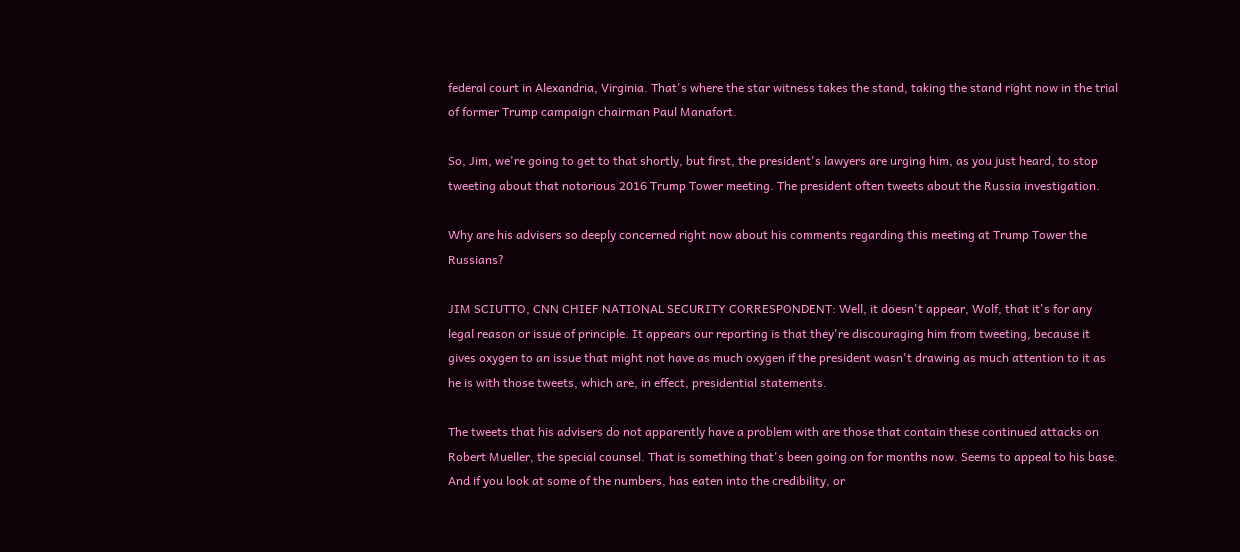federal court in Alexandria, Virginia. That's where the star witness takes the stand, taking the stand right now in the trial of former Trump campaign chairman Paul Manafort.

So, Jim, we're going to get to that shortly, but first, the president's lawyers are urging him, as you just heard, to stop tweeting about that notorious 2016 Trump Tower meeting. The president often tweets about the Russia investigation.

Why are his advisers so deeply concerned right now about his comments regarding this meeting at Trump Tower the Russians?

JIM SCIUTTO, CNN CHIEF NATIONAL SECURITY CORRESPONDENT: Well, it doesn't appear, Wolf, that it's for any legal reason or issue of principle. It appears our reporting is that they're discouraging him from tweeting, because it gives oxygen to an issue that might not have as much oxygen if the president wasn't drawing as much attention to it as he is with those tweets, which are, in effect, presidential statements.

The tweets that his advisers do not apparently have a problem with are those that contain these continued attacks on Robert Mueller, the special counsel. That is something that's been going on for months now. Seems to appeal to his base. And if you look at some of the numbers, has eaten into the credibility, or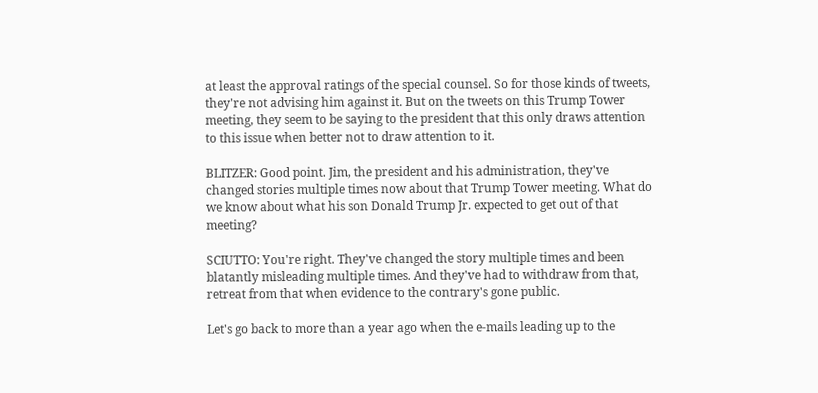at least the approval ratings of the special counsel. So for those kinds of tweets, they're not advising him against it. But on the tweets on this Trump Tower meeting, they seem to be saying to the president that this only draws attention to this issue when better not to draw attention to it.

BLITZER: Good point. Jim, the president and his administration, they've changed stories multiple times now about that Trump Tower meeting. What do we know about what his son Donald Trump Jr. expected to get out of that meeting?

SCIUTTO: You're right. They've changed the story multiple times and been blatantly misleading multiple times. And they've had to withdraw from that, retreat from that when evidence to the contrary's gone public.

Let's go back to more than a year ago when the e-mails leading up to the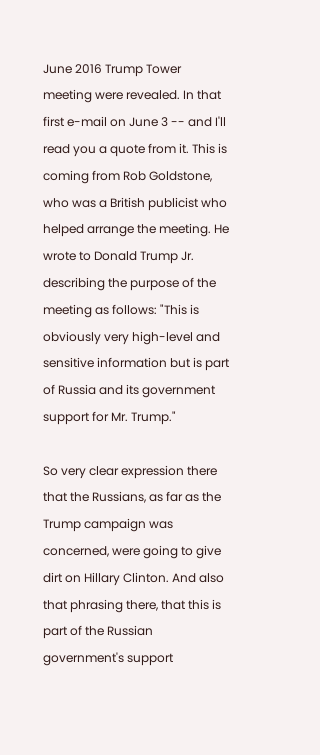June 2016 Trump Tower meeting were revealed. In that first e-mail on June 3 -- and I'll read you a quote from it. This is coming from Rob Goldstone, who was a British publicist who helped arrange the meeting. He wrote to Donald Trump Jr. describing the purpose of the meeting as follows: "This is obviously very high-level and sensitive information but is part of Russia and its government support for Mr. Trump."

So very clear expression there that the Russians, as far as the Trump campaign was concerned, were going to give dirt on Hillary Clinton. And also that phrasing there, that this is part of the Russian government's support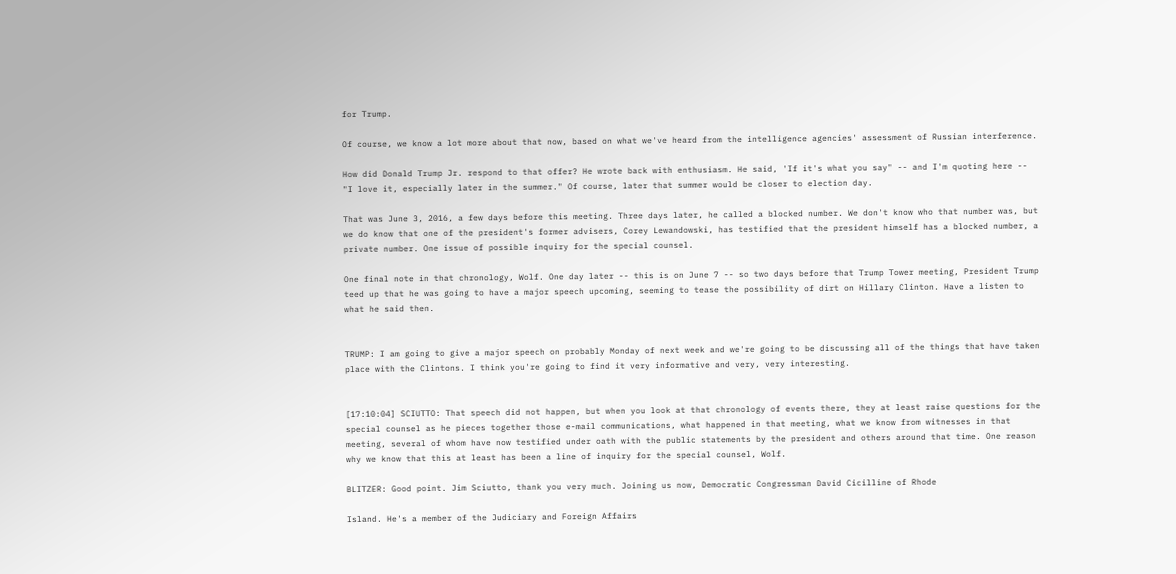for Trump.

Of course, we know a lot more about that now, based on what we've heard from the intelligence agencies' assessment of Russian interference.

How did Donald Trump Jr. respond to that offer? He wrote back with enthusiasm. He said, 'If it's what you say" -- and I'm quoting here -- "I love it, especially later in the summer." Of course, later that summer would be closer to election day.

That was June 3, 2016, a few days before this meeting. Three days later, he called a blocked number. We don't know who that number was, but we do know that one of the president's former advisers, Corey Lewandowski, has testified that the president himself has a blocked number, a private number. One issue of possible inquiry for the special counsel.

One final note in that chronology, Wolf. One day later -- this is on June 7 -- so two days before that Trump Tower meeting, President Trump teed up that he was going to have a major speech upcoming, seeming to tease the possibility of dirt on Hillary Clinton. Have a listen to what he said then.


TRUMP: I am going to give a major speech on probably Monday of next week and we're going to be discussing all of the things that have taken place with the Clintons. I think you're going to find it very informative and very, very interesting.


[17:10:04] SCIUTTO: That speech did not happen, but when you look at that chronology of events there, they at least raise questions for the special counsel as he pieces together those e-mail communications, what happened in that meeting, what we know from witnesses in that meeting, several of whom have now testified under oath with the public statements by the president and others around that time. One reason why we know that this at least has been a line of inquiry for the special counsel, Wolf.

BLITZER: Good point. Jim Sciutto, thank you very much. Joining us now, Democratic Congressman David Cicilline of Rhode

Island. He's a member of the Judiciary and Foreign Affairs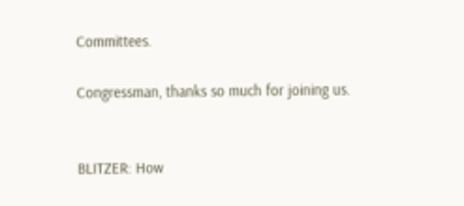Committees.

Congressman, thanks so much for joining us.


BLITZER: How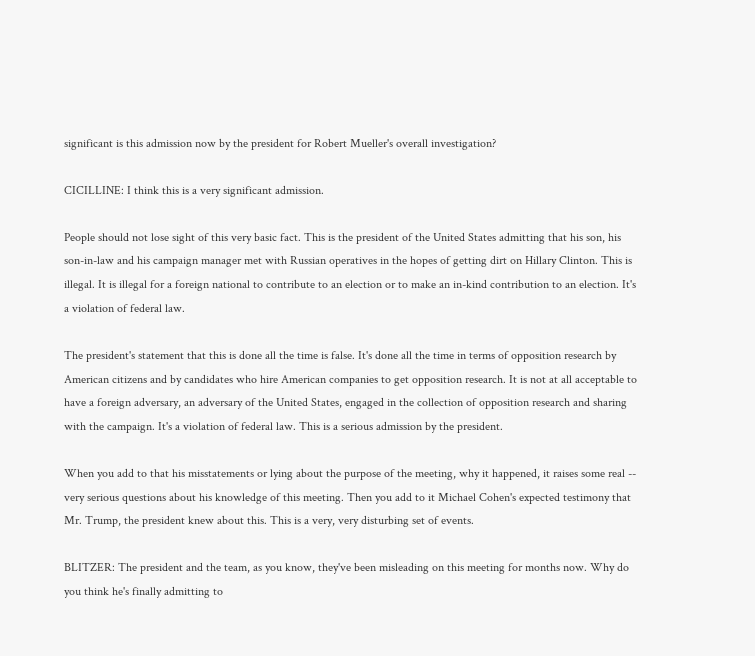significant is this admission now by the president for Robert Mueller's overall investigation?

CICILLINE: I think this is a very significant admission.

People should not lose sight of this very basic fact. This is the president of the United States admitting that his son, his son-in-law and his campaign manager met with Russian operatives in the hopes of getting dirt on Hillary Clinton. This is illegal. It is illegal for a foreign national to contribute to an election or to make an in-kind contribution to an election. It's a violation of federal law.

The president's statement that this is done all the time is false. It's done all the time in terms of opposition research by American citizens and by candidates who hire American companies to get opposition research. It is not at all acceptable to have a foreign adversary, an adversary of the United States, engaged in the collection of opposition research and sharing with the campaign. It's a violation of federal law. This is a serious admission by the president.

When you add to that his misstatements or lying about the purpose of the meeting, why it happened, it raises some real -- very serious questions about his knowledge of this meeting. Then you add to it Michael Cohen's expected testimony that Mr. Trump, the president knew about this. This is a very, very disturbing set of events.

BLITZER: The president and the team, as you know, they've been misleading on this meeting for months now. Why do you think he's finally admitting to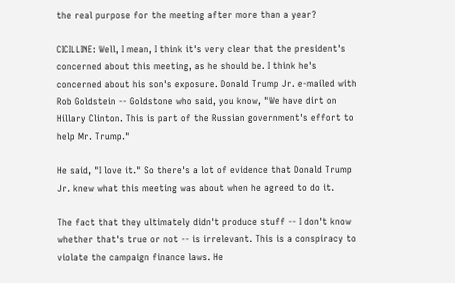the real purpose for the meeting after more than a year?

CICILLINE: Well, I mean, I think it's very clear that the president's concerned about this meeting, as he should be. I think he's concerned about his son's exposure. Donald Trump Jr. e-mailed with Rob Goldstein -- Goldstone who said, you know, "We have dirt on Hillary Clinton. This is part of the Russian government's effort to help Mr. Trump."

He said, "I love it." So there's a lot of evidence that Donald Trump Jr. knew what this meeting was about when he agreed to do it.

The fact that they ultimately didn't produce stuff -- I don't know whether that's true or not -- is irrelevant. This is a conspiracy to violate the campaign finance laws. He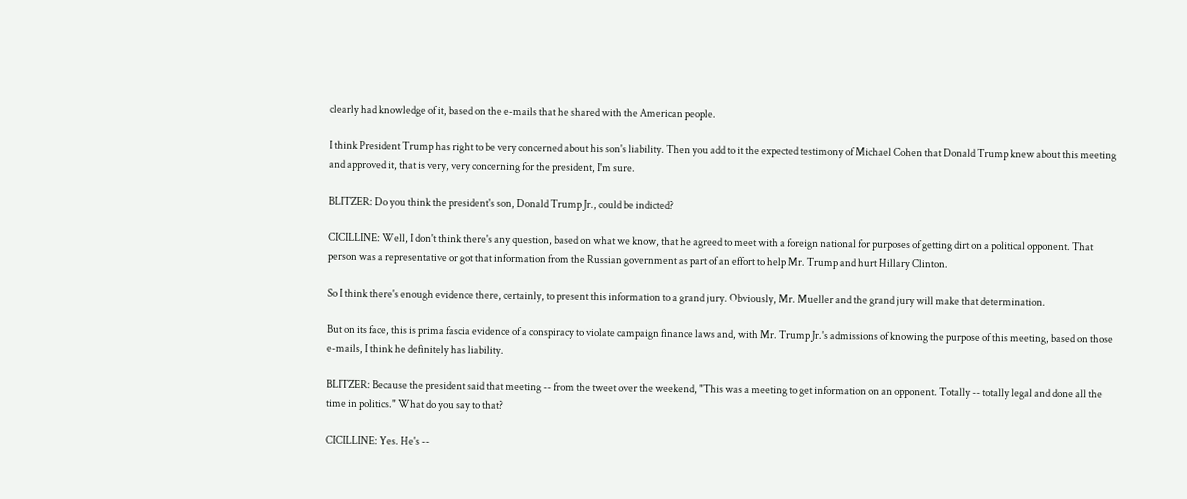clearly had knowledge of it, based on the e-mails that he shared with the American people.

I think President Trump has right to be very concerned about his son's liability. Then you add to it the expected testimony of Michael Cohen that Donald Trump knew about this meeting and approved it, that is very, very concerning for the president, I'm sure.

BLITZER: Do you think the president's son, Donald Trump Jr., could be indicted?

CICILLINE: Well, I don't think there's any question, based on what we know, that he agreed to meet with a foreign national for purposes of getting dirt on a political opponent. That person was a representative or got that information from the Russian government as part of an effort to help Mr. Trump and hurt Hillary Clinton.

So I think there's enough evidence there, certainly, to present this information to a grand jury. Obviously, Mr. Mueller and the grand jury will make that determination.

But on its face, this is prima fascia evidence of a conspiracy to violate campaign finance laws and, with Mr. Trump Jr.'s admissions of knowing the purpose of this meeting, based on those e-mails, I think he definitely has liability.

BLITZER: Because the president said that meeting -- from the tweet over the weekend, "This was a meeting to get information on an opponent. Totally -- totally legal and done all the time in politics." What do you say to that?

CICILLINE: Yes. He's --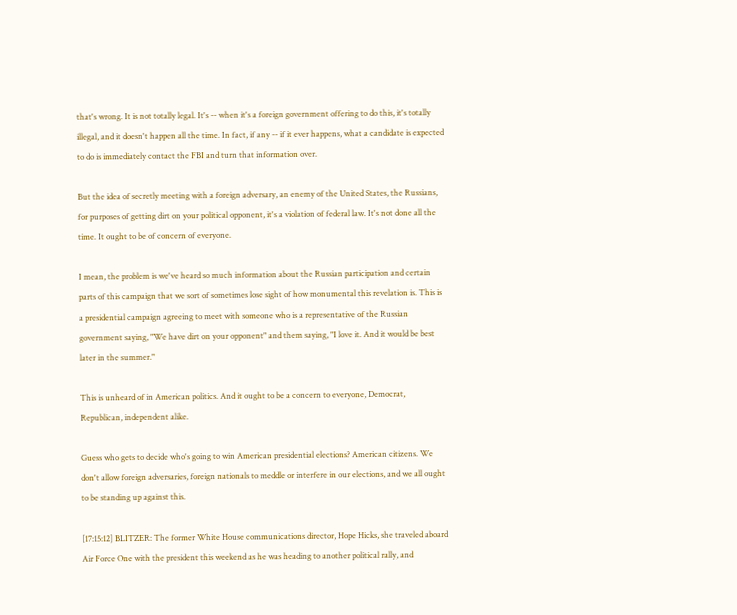that's wrong. It is not totally legal. It's -- when it's a foreign government offering to do this, it's totally illegal, and it doesn't happen all the time. In fact, if any -- if it ever happens, what a candidate is expected to do is immediately contact the FBI and turn that information over.

But the idea of secretly meeting with a foreign adversary, an enemy of the United States, the Russians, for purposes of getting dirt on your political opponent, it's a violation of federal law. It's not done all the time. It ought to be of concern of everyone.

I mean, the problem is we've heard so much information about the Russian participation and certain parts of this campaign that we sort of sometimes lose sight of how monumental this revelation is. This is a presidential campaign agreeing to meet with someone who is a representative of the Russian government saying, "We have dirt on your opponent" and them saying, "I love it. And it would be best later in the summer."

This is unheard of in American politics. And it ought to be a concern to everyone, Democrat, Republican, independent alike.

Guess who gets to decide who's going to win American presidential elections? American citizens. We don't allow foreign adversaries, foreign nationals to meddle or interfere in our elections, and we all ought to be standing up against this.

[17:15:12] BLITZER: The former White House communications director, Hope Hicks, she traveled aboard Air Force One with the president this weekend as he was heading to another political rally, and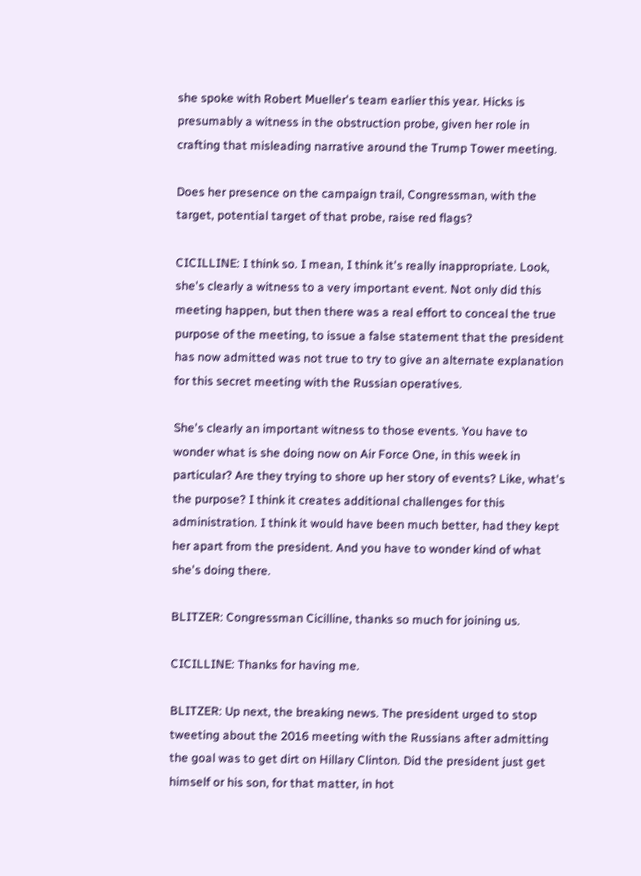she spoke with Robert Mueller's team earlier this year. Hicks is presumably a witness in the obstruction probe, given her role in crafting that misleading narrative around the Trump Tower meeting.

Does her presence on the campaign trail, Congressman, with the target, potential target of that probe, raise red flags?

CICILLINE: I think so. I mean, I think it's really inappropriate. Look, she's clearly a witness to a very important event. Not only did this meeting happen, but then there was a real effort to conceal the true purpose of the meeting, to issue a false statement that the president has now admitted was not true to try to give an alternate explanation for this secret meeting with the Russian operatives.

She's clearly an important witness to those events. You have to wonder what is she doing now on Air Force One, in this week in particular? Are they trying to shore up her story of events? Like, what's the purpose? I think it creates additional challenges for this administration. I think it would have been much better, had they kept her apart from the president. And you have to wonder kind of what she's doing there.

BLITZER: Congressman Cicilline, thanks so much for joining us.

CICILLINE: Thanks for having me.

BLITZER: Up next, the breaking news. The president urged to stop tweeting about the 2016 meeting with the Russians after admitting the goal was to get dirt on Hillary Clinton. Did the president just get himself or his son, for that matter, in hot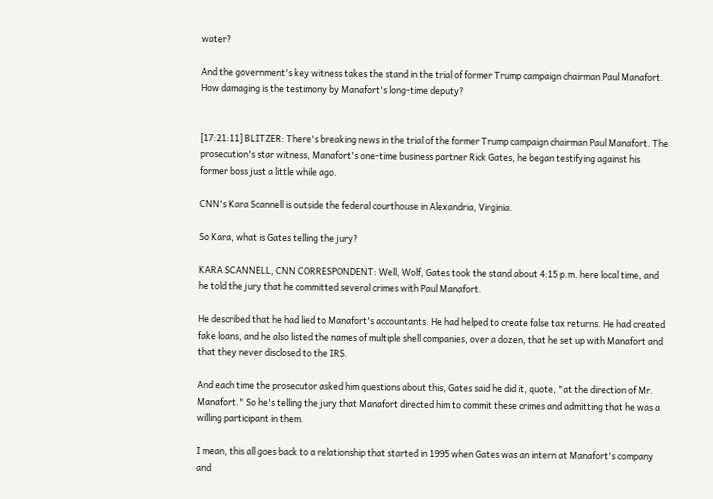water?

And the government's key witness takes the stand in the trial of former Trump campaign chairman Paul Manafort. How damaging is the testimony by Manafort's long-time deputy?


[17:21:11] BLITZER: There's breaking news in the trial of the former Trump campaign chairman Paul Manafort. The prosecution's star witness, Manafort's one-time business partner Rick Gates, he began testifying against his former boss just a little while ago.

CNN's Kara Scannell is outside the federal courthouse in Alexandria, Virginia.

So Kara, what is Gates telling the jury?

KARA SCANNELL, CNN CORRESPONDENT: Well, Wolf, Gates took the stand about 4:15 p.m. here local time, and he told the jury that he committed several crimes with Paul Manafort.

He described that he had lied to Manafort's accountants. He had helped to create false tax returns. He had created fake loans, and he also listed the names of multiple shell companies, over a dozen, that he set up with Manafort and that they never disclosed to the IRS.

And each time the prosecutor asked him questions about this, Gates said he did it, quote, "at the direction of Mr. Manafort." So he's telling the jury that Manafort directed him to commit these crimes and admitting that he was a willing participant in them.

I mean, this all goes back to a relationship that started in 1995 when Gates was an intern at Manafort's company and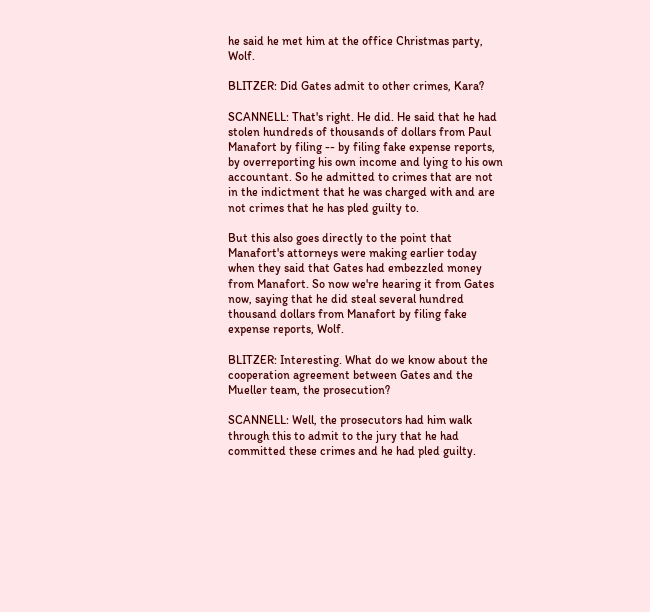he said he met him at the office Christmas party, Wolf.

BLITZER: Did Gates admit to other crimes, Kara?

SCANNELL: That's right. He did. He said that he had stolen hundreds of thousands of dollars from Paul Manafort by filing -- by filing fake expense reports, by overreporting his own income and lying to his own accountant. So he admitted to crimes that are not in the indictment that he was charged with and are not crimes that he has pled guilty to.

But this also goes directly to the point that Manafort's attorneys were making earlier today when they said that Gates had embezzled money from Manafort. So now we're hearing it from Gates now, saying that he did steal several hundred thousand dollars from Manafort by filing fake expense reports, Wolf.

BLITZER: Interesting. What do we know about the cooperation agreement between Gates and the Mueller team, the prosecution?

SCANNELL: Well, the prosecutors had him walk through this to admit to the jury that he had committed these crimes and he had pled guilty.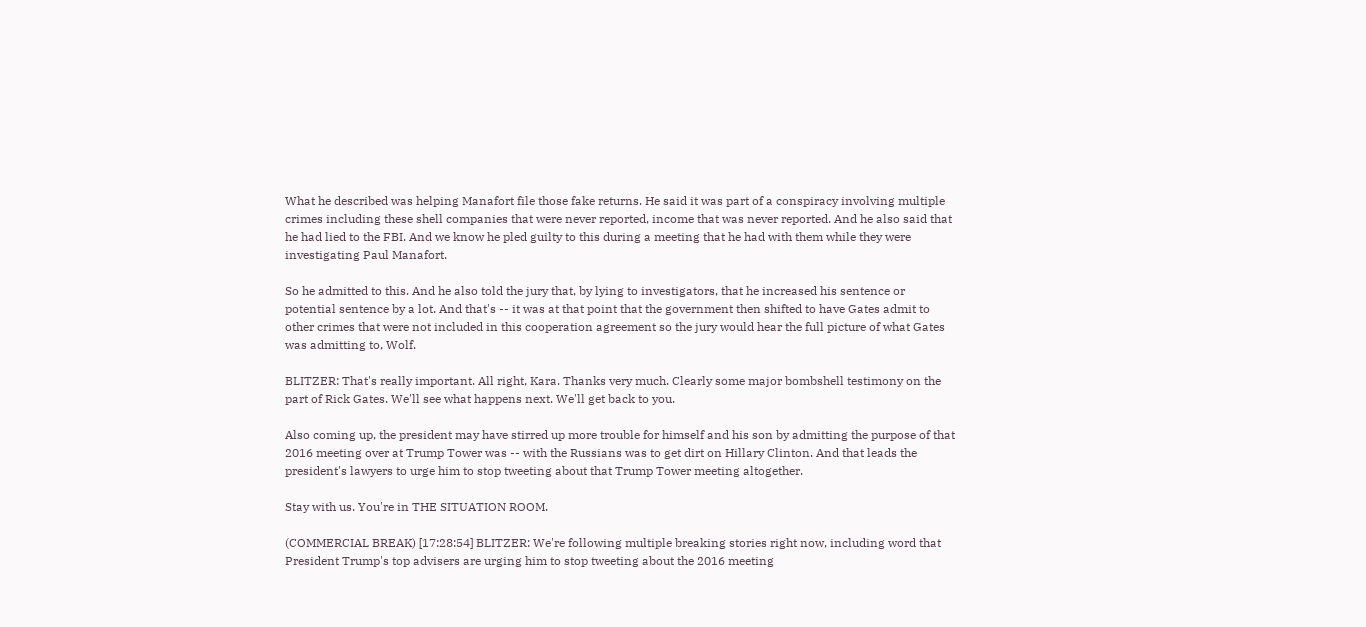What he described was helping Manafort file those fake returns. He said it was part of a conspiracy involving multiple crimes including these shell companies that were never reported, income that was never reported. And he also said that he had lied to the FBI. And we know he pled guilty to this during a meeting that he had with them while they were investigating Paul Manafort.

So he admitted to this. And he also told the jury that, by lying to investigators, that he increased his sentence or potential sentence by a lot. And that's -- it was at that point that the government then shifted to have Gates admit to other crimes that were not included in this cooperation agreement so the jury would hear the full picture of what Gates was admitting to, Wolf.

BLITZER: That's really important. All right, Kara. Thanks very much. Clearly some major bombshell testimony on the part of Rick Gates. We'll see what happens next. We'll get back to you.

Also coming up, the president may have stirred up more trouble for himself and his son by admitting the purpose of that 2016 meeting over at Trump Tower was -- with the Russians was to get dirt on Hillary Clinton. And that leads the president's lawyers to urge him to stop tweeting about that Trump Tower meeting altogether.

Stay with us. You're in THE SITUATION ROOM.

(COMMERCIAL BREAK) [17:28:54] BLITZER: We're following multiple breaking stories right now, including word that President Trump's top advisers are urging him to stop tweeting about the 2016 meeting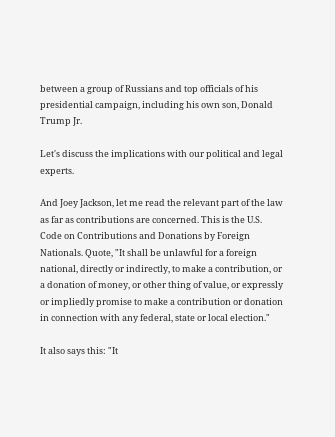between a group of Russians and top officials of his presidential campaign, including his own son, Donald Trump Jr.

Let's discuss the implications with our political and legal experts.

And Joey Jackson, let me read the relevant part of the law as far as contributions are concerned. This is the U.S. Code on Contributions and Donations by Foreign Nationals. Quote, "It shall be unlawful for a foreign national, directly or indirectly, to make a contribution, or a donation of money, or other thing of value, or expressly or impliedly promise to make a contribution or donation in connection with any federal, state or local election."

It also says this: "It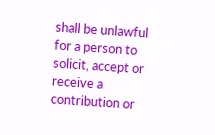shall be unlawful for a person to solicit, accept or receive a contribution or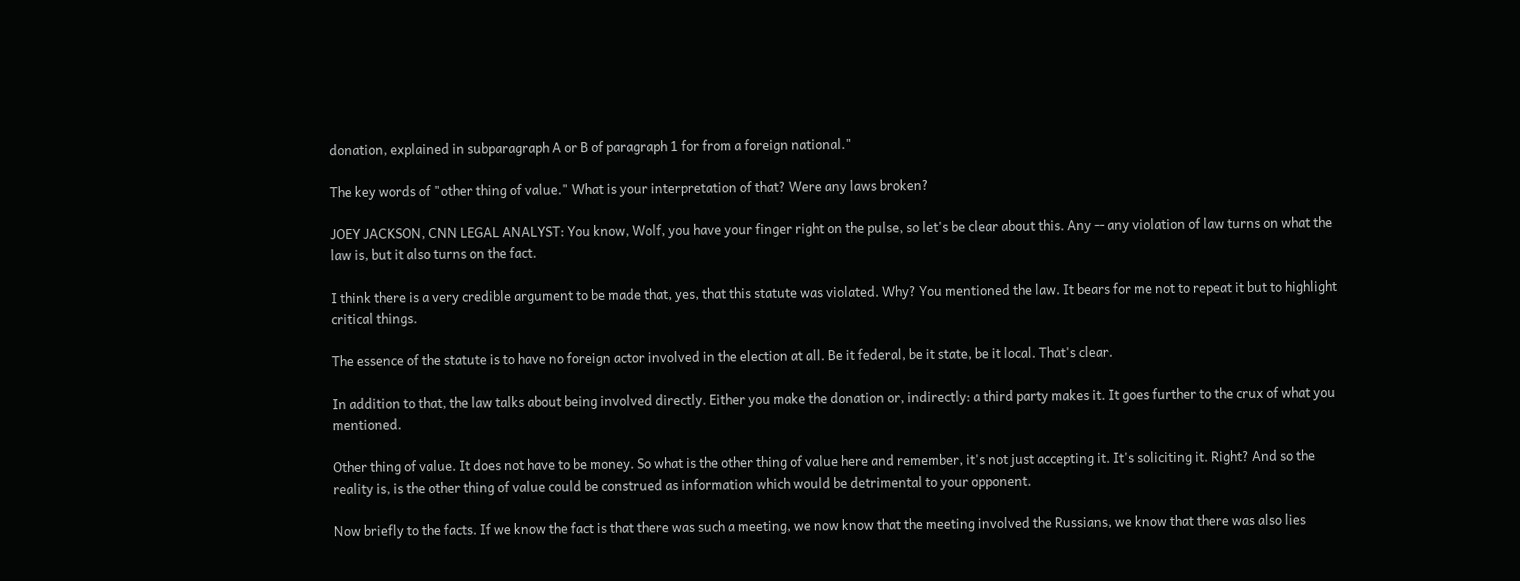donation, explained in subparagraph A or B of paragraph 1 for from a foreign national."

The key words of "other thing of value." What is your interpretation of that? Were any laws broken?

JOEY JACKSON, CNN LEGAL ANALYST: You know, Wolf, you have your finger right on the pulse, so let's be clear about this. Any -- any violation of law turns on what the law is, but it also turns on the fact.

I think there is a very credible argument to be made that, yes, that this statute was violated. Why? You mentioned the law. It bears for me not to repeat it but to highlight critical things.

The essence of the statute is to have no foreign actor involved in the election at all. Be it federal, be it state, be it local. That's clear.

In addition to that, the law talks about being involved directly. Either you make the donation or, indirectly: a third party makes it. It goes further to the crux of what you mentioned.

Other thing of value. It does not have to be money. So what is the other thing of value here and remember, it's not just accepting it. It's soliciting it. Right? And so the reality is, is the other thing of value could be construed as information which would be detrimental to your opponent.

Now briefly to the facts. If we know the fact is that there was such a meeting, we now know that the meeting involved the Russians, we know that there was also lies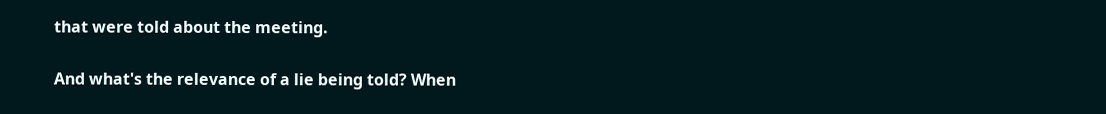that were told about the meeting.

And what's the relevance of a lie being told? When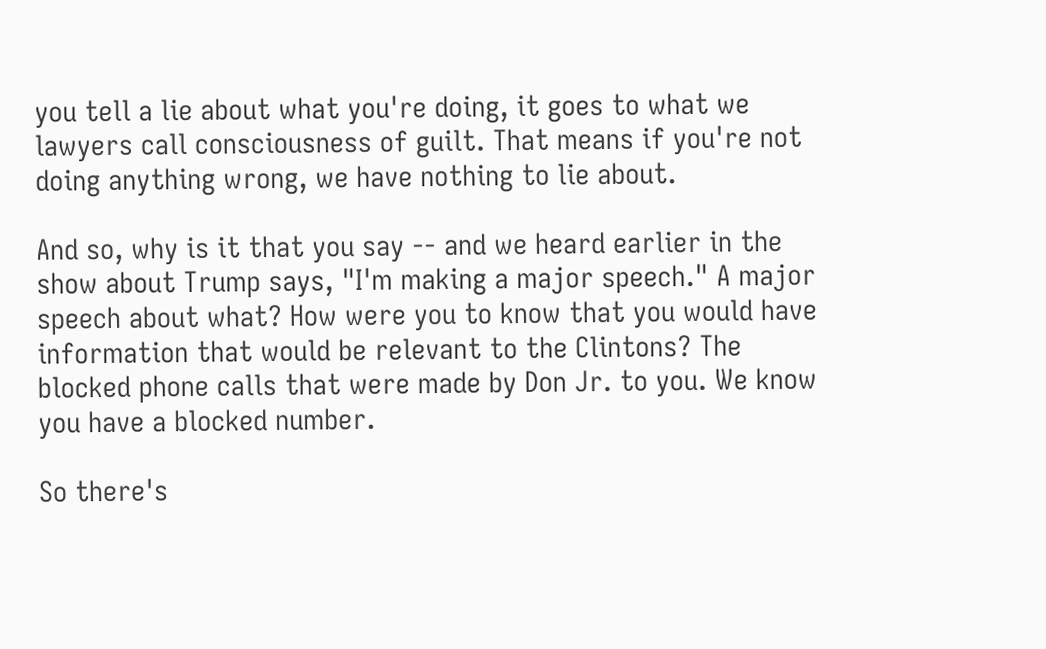you tell a lie about what you're doing, it goes to what we lawyers call consciousness of guilt. That means if you're not doing anything wrong, we have nothing to lie about.

And so, why is it that you say -- and we heard earlier in the show about Trump says, "I'm making a major speech." A major speech about what? How were you to know that you would have information that would be relevant to the Clintons? The blocked phone calls that were made by Don Jr. to you. We know you have a blocked number.

So there's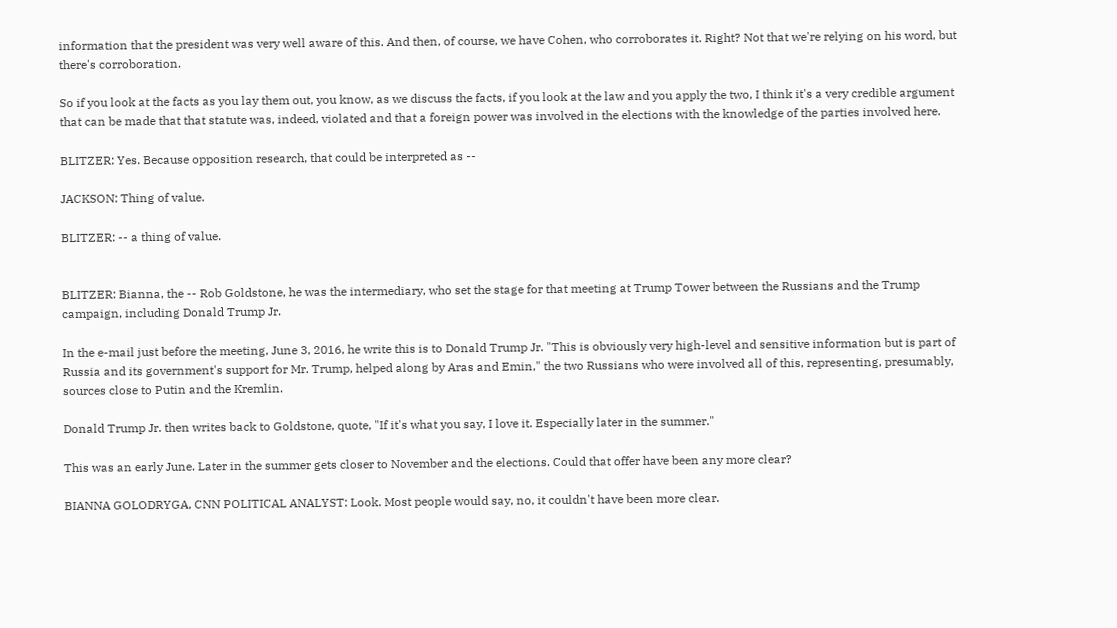information that the president was very well aware of this. And then, of course, we have Cohen, who corroborates it. Right? Not that we're relying on his word, but there's corroboration.

So if you look at the facts as you lay them out, you know, as we discuss the facts, if you look at the law and you apply the two, I think it's a very credible argument that can be made that that statute was, indeed, violated and that a foreign power was involved in the elections with the knowledge of the parties involved here.

BLITZER: Yes. Because opposition research, that could be interpreted as --

JACKSON: Thing of value.

BLITZER: -- a thing of value.


BLITZER: Bianna, the -- Rob Goldstone, he was the intermediary, who set the stage for that meeting at Trump Tower between the Russians and the Trump campaign, including Donald Trump Jr.

In the e-mail just before the meeting, June 3, 2016, he write this is to Donald Trump Jr. "This is obviously very high-level and sensitive information but is part of Russia and its government's support for Mr. Trump, helped along by Aras and Emin," the two Russians who were involved all of this, representing, presumably, sources close to Putin and the Kremlin.

Donald Trump Jr. then writes back to Goldstone, quote, "If it's what you say, I love it. Especially later in the summer."

This was an early June. Later in the summer gets closer to November and the elections. Could that offer have been any more clear?

BIANNA GOLODRYGA, CNN POLITICAL ANALYST: Look. Most people would say, no, it couldn't have been more clear.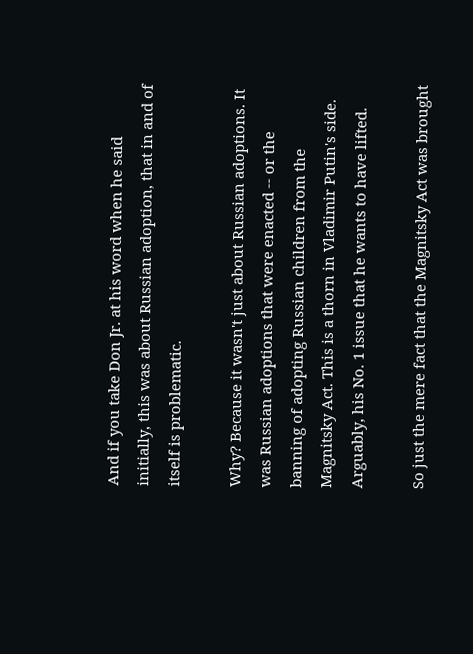And if you take Don Jr. at his word when he said initially, this was about Russian adoption, that in and of itself is problematic.

Why? Because it wasn't just about Russian adoptions. It was Russian adoptions that were enacted -- or the banning of adopting Russian children from the Magnitsky Act. This is a thorn in Vladimir Putin's side. Arguably, his No. 1 issue that he wants to have lifted.

So just the mere fact that the Magnitsky Act was brought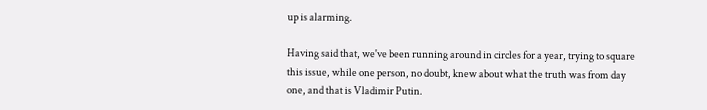up is alarming.

Having said that, we've been running around in circles for a year, trying to square this issue, while one person, no doubt, knew about what the truth was from day one, and that is Vladimir Putin.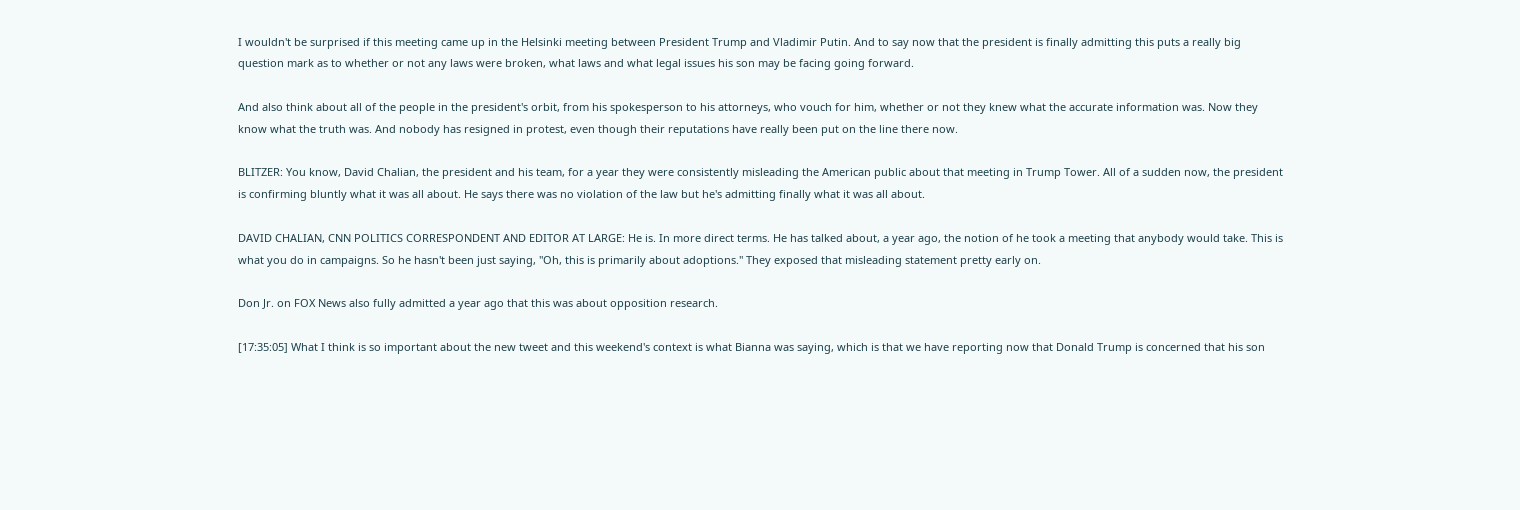I wouldn't be surprised if this meeting came up in the Helsinki meeting between President Trump and Vladimir Putin. And to say now that the president is finally admitting this puts a really big question mark as to whether or not any laws were broken, what laws and what legal issues his son may be facing going forward.

And also think about all of the people in the president's orbit, from his spokesperson to his attorneys, who vouch for him, whether or not they knew what the accurate information was. Now they know what the truth was. And nobody has resigned in protest, even though their reputations have really been put on the line there now.

BLITZER: You know, David Chalian, the president and his team, for a year they were consistently misleading the American public about that meeting in Trump Tower. All of a sudden now, the president is confirming bluntly what it was all about. He says there was no violation of the law but he's admitting finally what it was all about.

DAVID CHALIAN, CNN POLITICS CORRESPONDENT AND EDITOR AT LARGE: He is. In more direct terms. He has talked about, a year ago, the notion of he took a meeting that anybody would take. This is what you do in campaigns. So he hasn't been just saying, "Oh, this is primarily about adoptions." They exposed that misleading statement pretty early on.

Don Jr. on FOX News also fully admitted a year ago that this was about opposition research.

[17:35:05] What I think is so important about the new tweet and this weekend's context is what Bianna was saying, which is that we have reporting now that Donald Trump is concerned that his son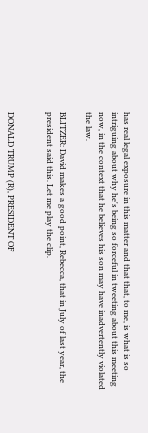has real legal exposure in this matter and that that, to me, is what is so intriguing about why he's being so forceful in tweeting about this meeting now, in the context that he believes his son may have inadvertently violated the law.

BLITZER: David makes a good point, Rebecca, that in July of last year, the president said this. Let me play the clip.


DONALD TRUMP (R), PRESIDENT OF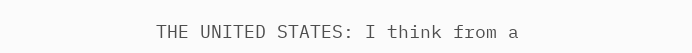THE UNITED STATES: I think from a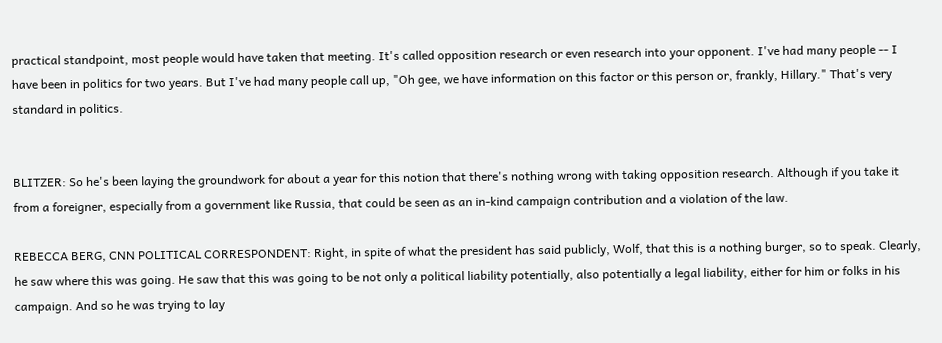practical standpoint, most people would have taken that meeting. It's called opposition research or even research into your opponent. I've had many people -- I have been in politics for two years. But I've had many people call up, "Oh gee, we have information on this factor or this person or, frankly, Hillary." That's very standard in politics.


BLITZER: So he's been laying the groundwork for about a year for this notion that there's nothing wrong with taking opposition research. Although if you take it from a foreigner, especially from a government like Russia, that could be seen as an in-kind campaign contribution and a violation of the law.

REBECCA BERG, CNN POLITICAL CORRESPONDENT: Right, in spite of what the president has said publicly, Wolf, that this is a nothing burger, so to speak. Clearly, he saw where this was going. He saw that this was going to be not only a political liability potentially, also potentially a legal liability, either for him or folks in his campaign. And so he was trying to lay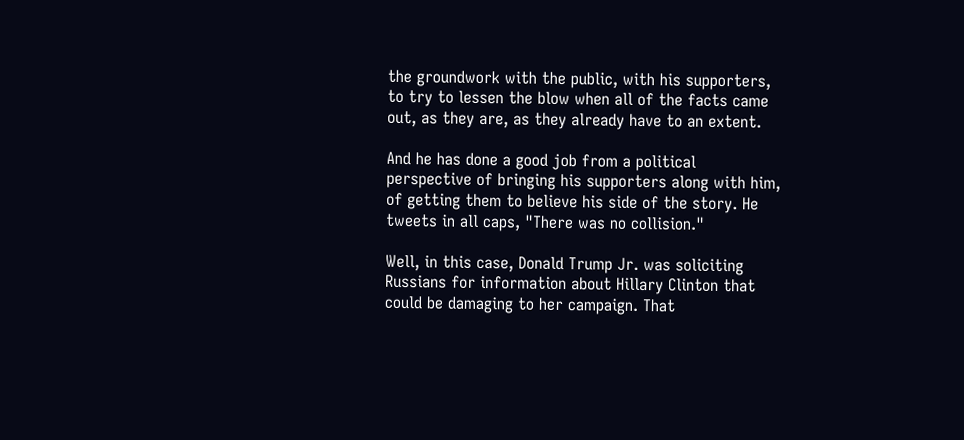the groundwork with the public, with his supporters, to try to lessen the blow when all of the facts came out, as they are, as they already have to an extent.

And he has done a good job from a political perspective of bringing his supporters along with him, of getting them to believe his side of the story. He tweets in all caps, "There was no collision."

Well, in this case, Donald Trump Jr. was soliciting Russians for information about Hillary Clinton that could be damaging to her campaign. That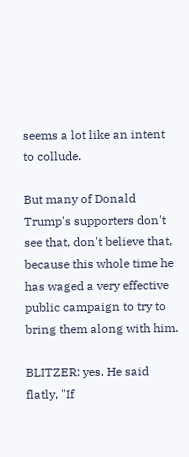seems a lot like an intent to collude.

But many of Donald Trump's supporters don't see that, don't believe that, because this whole time he has waged a very effective public campaign to try to bring them along with him.

BLITZER: yes. He said flatly, "If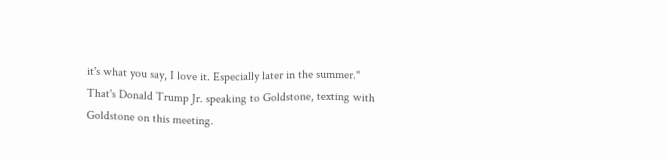it's what you say, I love it. Especially later in the summer." That's Donald Trump Jr. speaking to Goldstone, texting with Goldstone on this meeting.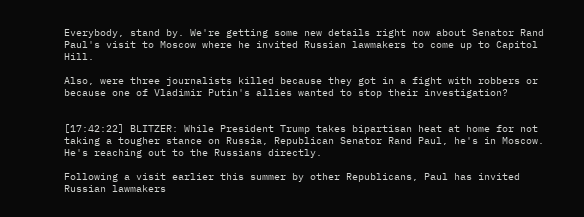Everybody, stand by. We're getting some new details right now about Senator Rand Paul's visit to Moscow where he invited Russian lawmakers to come up to Capitol Hill.

Also, were three journalists killed because they got in a fight with robbers or because one of Vladimir Putin's allies wanted to stop their investigation?


[17:42:22] BLITZER: While President Trump takes bipartisan heat at home for not taking a tougher stance on Russia, Republican Senator Rand Paul, he's in Moscow. He's reaching out to the Russians directly.

Following a visit earlier this summer by other Republicans, Paul has invited Russian lawmakers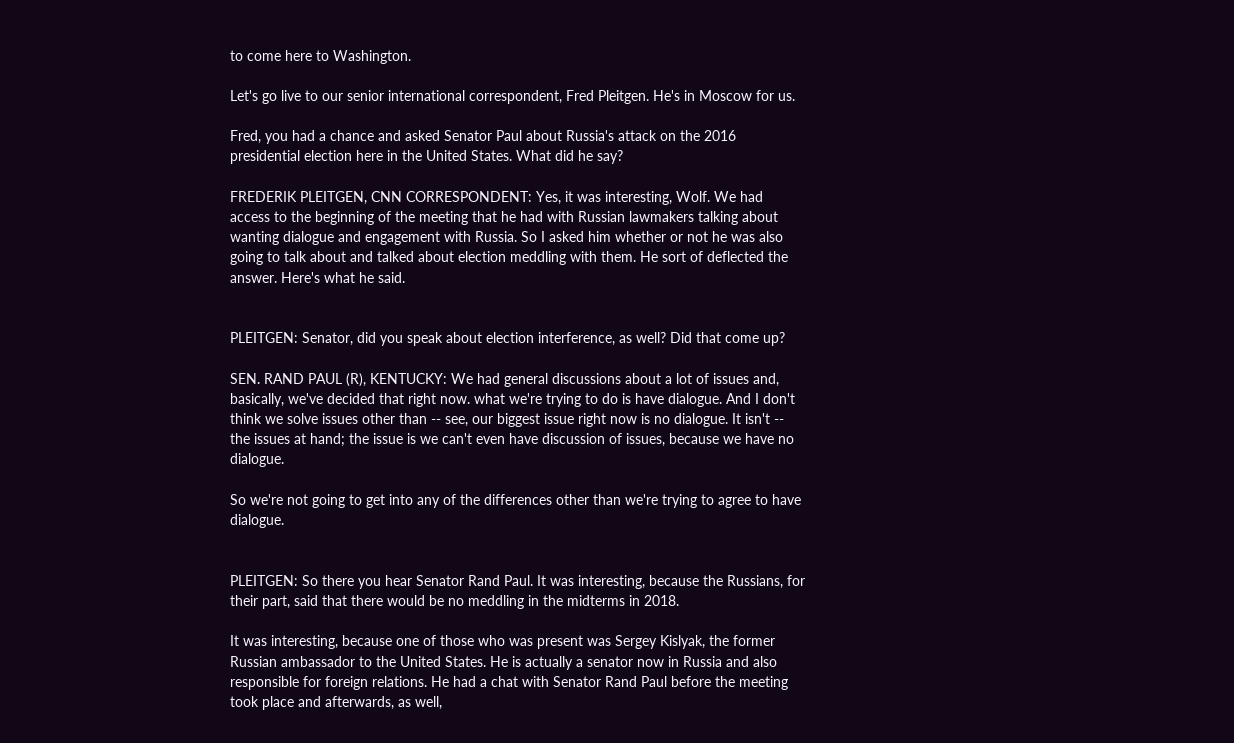to come here to Washington.

Let's go live to our senior international correspondent, Fred Pleitgen. He's in Moscow for us.

Fred, you had a chance and asked Senator Paul about Russia's attack on the 2016 presidential election here in the United States. What did he say?

FREDERIK PLEITGEN, CNN CORRESPONDENT: Yes, it was interesting, Wolf. We had access to the beginning of the meeting that he had with Russian lawmakers talking about wanting dialogue and engagement with Russia. So I asked him whether or not he was also going to talk about and talked about election meddling with them. He sort of deflected the answer. Here's what he said.


PLEITGEN: Senator, did you speak about election interference, as well? Did that come up?

SEN. RAND PAUL (R), KENTUCKY: We had general discussions about a lot of issues and, basically, we've decided that right now. what we're trying to do is have dialogue. And I don't think we solve issues other than -- see, our biggest issue right now is no dialogue. It isn't -- the issues at hand; the issue is we can't even have discussion of issues, because we have no dialogue.

So we're not going to get into any of the differences other than we're trying to agree to have dialogue.


PLEITGEN: So there you hear Senator Rand Paul. It was interesting, because the Russians, for their part, said that there would be no meddling in the midterms in 2018.

It was interesting, because one of those who was present was Sergey Kislyak, the former Russian ambassador to the United States. He is actually a senator now in Russia and also responsible for foreign relations. He had a chat with Senator Rand Paul before the meeting took place and afterwards, as well,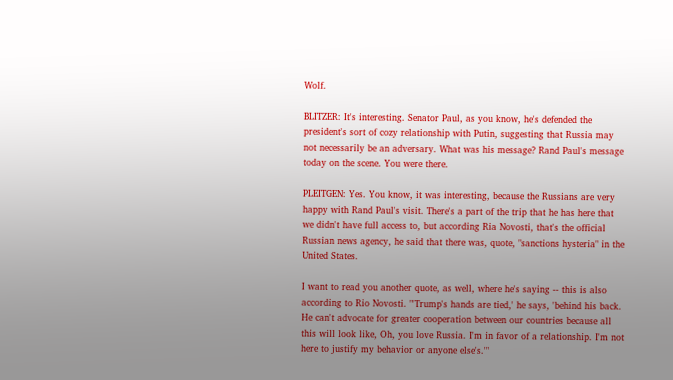Wolf.

BLITZER: It's interesting. Senator Paul, as you know, he's defended the president's sort of cozy relationship with Putin, suggesting that Russia may not necessarily be an adversary. What was his message? Rand Paul's message today on the scene. You were there.

PLEITGEN: Yes. You know, it was interesting, because the Russians are very happy with Rand Paul's visit. There's a part of the trip that he has here that we didn't have full access to, but according Ria Novosti, that's the official Russian news agency, he said that there was, quote, "sanctions hysteria" in the United States.

I want to read you another quote, as well, where he's saying -- this is also according to Rio Novosti. "'Trump's hands are tied,' he says, 'behind his back. He can't advocate for greater cooperation between our countries because all this will look like, Oh, you love Russia. I'm in favor of a relationship. I'm not here to justify my behavior or anyone else's.'"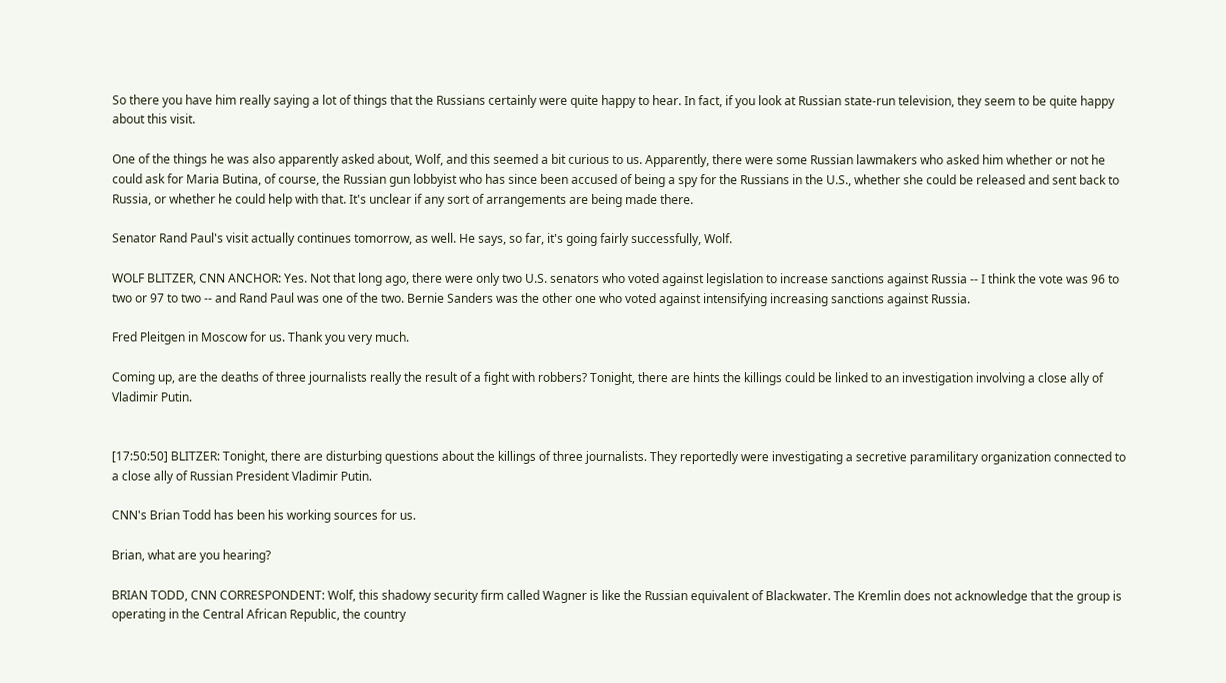So there you have him really saying a lot of things that the Russians certainly were quite happy to hear. In fact, if you look at Russian state-run television, they seem to be quite happy about this visit.

One of the things he was also apparently asked about, Wolf, and this seemed a bit curious to us. Apparently, there were some Russian lawmakers who asked him whether or not he could ask for Maria Butina, of course, the Russian gun lobbyist who has since been accused of being a spy for the Russians in the U.S., whether she could be released and sent back to Russia, or whether he could help with that. It's unclear if any sort of arrangements are being made there.

Senator Rand Paul's visit actually continues tomorrow, as well. He says, so far, it's going fairly successfully, Wolf.

WOLF BLITZER, CNN ANCHOR: Yes. Not that long ago, there were only two U.S. senators who voted against legislation to increase sanctions against Russia -- I think the vote was 96 to two or 97 to two -- and Rand Paul was one of the two. Bernie Sanders was the other one who voted against intensifying increasing sanctions against Russia.

Fred Pleitgen in Moscow for us. Thank you very much.

Coming up, are the deaths of three journalists really the result of a fight with robbers? Tonight, there are hints the killings could be linked to an investigation involving a close ally of Vladimir Putin.


[17:50:50] BLITZER: Tonight, there are disturbing questions about the killings of three journalists. They reportedly were investigating a secretive paramilitary organization connected to a close ally of Russian President Vladimir Putin.

CNN's Brian Todd has been his working sources for us.

Brian, what are you hearing?

BRIAN TODD, CNN CORRESPONDENT: Wolf, this shadowy security firm called Wagner is like the Russian equivalent of Blackwater. The Kremlin does not acknowledge that the group is operating in the Central African Republic, the country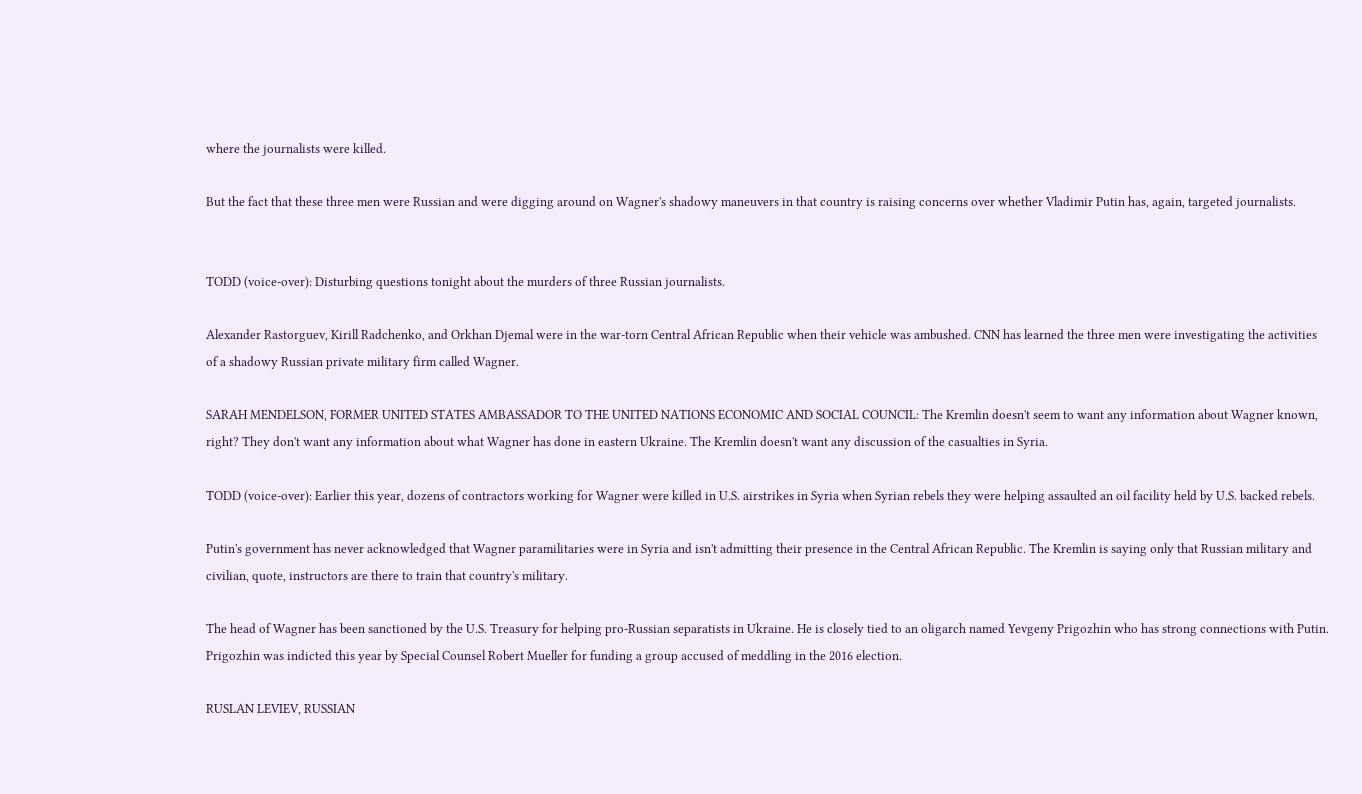where the journalists were killed.

But the fact that these three men were Russian and were digging around on Wagner's shadowy maneuvers in that country is raising concerns over whether Vladimir Putin has, again, targeted journalists.


TODD (voice-over): Disturbing questions tonight about the murders of three Russian journalists.

Alexander Rastorguev, Kirill Radchenko, and Orkhan Djemal were in the war-torn Central African Republic when their vehicle was ambushed. CNN has learned the three men were investigating the activities of a shadowy Russian private military firm called Wagner.

SARAH MENDELSON, FORMER UNITED STATES AMBASSADOR TO THE UNITED NATIONS ECONOMIC AND SOCIAL COUNCIL: The Kremlin doesn't seem to want any information about Wagner known, right? They don't want any information about what Wagner has done in eastern Ukraine. The Kremlin doesn't want any discussion of the casualties in Syria.

TODD (voice-over): Earlier this year, dozens of contractors working for Wagner were killed in U.S. airstrikes in Syria when Syrian rebels they were helping assaulted an oil facility held by U.S. backed rebels.

Putin's government has never acknowledged that Wagner paramilitaries were in Syria and isn't admitting their presence in the Central African Republic. The Kremlin is saying only that Russian military and civilian, quote, instructors are there to train that country's military.

The head of Wagner has been sanctioned by the U.S. Treasury for helping pro-Russian separatists in Ukraine. He is closely tied to an oligarch named Yevgeny Prigozhin who has strong connections with Putin. Prigozhin was indicted this year by Special Counsel Robert Mueller for funding a group accused of meddling in the 2016 election.

RUSLAN LEVIEV, RUSSIAN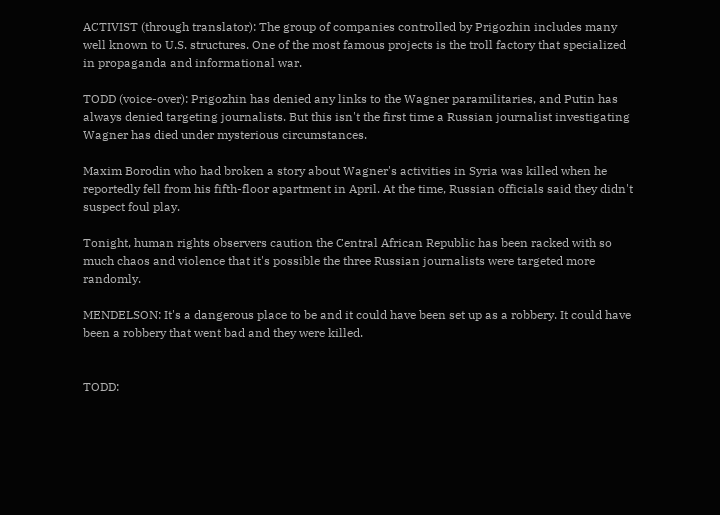ACTIVIST (through translator): The group of companies controlled by Prigozhin includes many well known to U.S. structures. One of the most famous projects is the troll factory that specialized in propaganda and informational war.

TODD (voice-over): Prigozhin has denied any links to the Wagner paramilitaries, and Putin has always denied targeting journalists. But this isn't the first time a Russian journalist investigating Wagner has died under mysterious circumstances.

Maxim Borodin who had broken a story about Wagner's activities in Syria was killed when he reportedly fell from his fifth-floor apartment in April. At the time, Russian officials said they didn't suspect foul play.

Tonight, human rights observers caution the Central African Republic has been racked with so much chaos and violence that it's possible the three Russian journalists were targeted more randomly.

MENDELSON: It's a dangerous place to be and it could have been set up as a robbery. It could have been a robbery that went bad and they were killed.


TODD: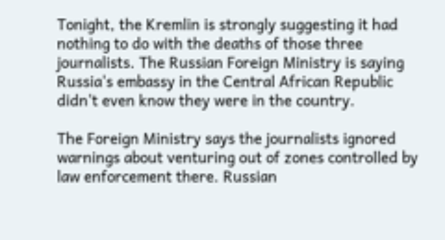Tonight, the Kremlin is strongly suggesting it had nothing to do with the deaths of those three journalists. The Russian Foreign Ministry is saying Russia's embassy in the Central African Republic didn't even know they were in the country.

The Foreign Ministry says the journalists ignored warnings about venturing out of zones controlled by law enforcement there. Russian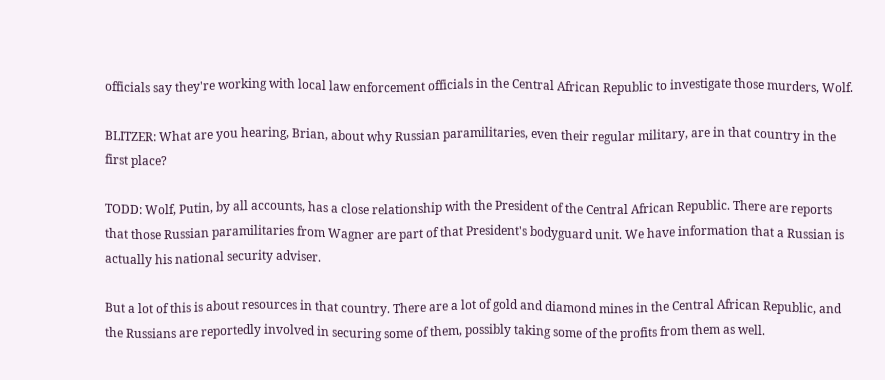officials say they're working with local law enforcement officials in the Central African Republic to investigate those murders, Wolf.

BLITZER: What are you hearing, Brian, about why Russian paramilitaries, even their regular military, are in that country in the first place?

TODD: Wolf, Putin, by all accounts, has a close relationship with the President of the Central African Republic. There are reports that those Russian paramilitaries from Wagner are part of that President's bodyguard unit. We have information that a Russian is actually his national security adviser.

But a lot of this is about resources in that country. There are a lot of gold and diamond mines in the Central African Republic, and the Russians are reportedly involved in securing some of them, possibly taking some of the profits from them as well.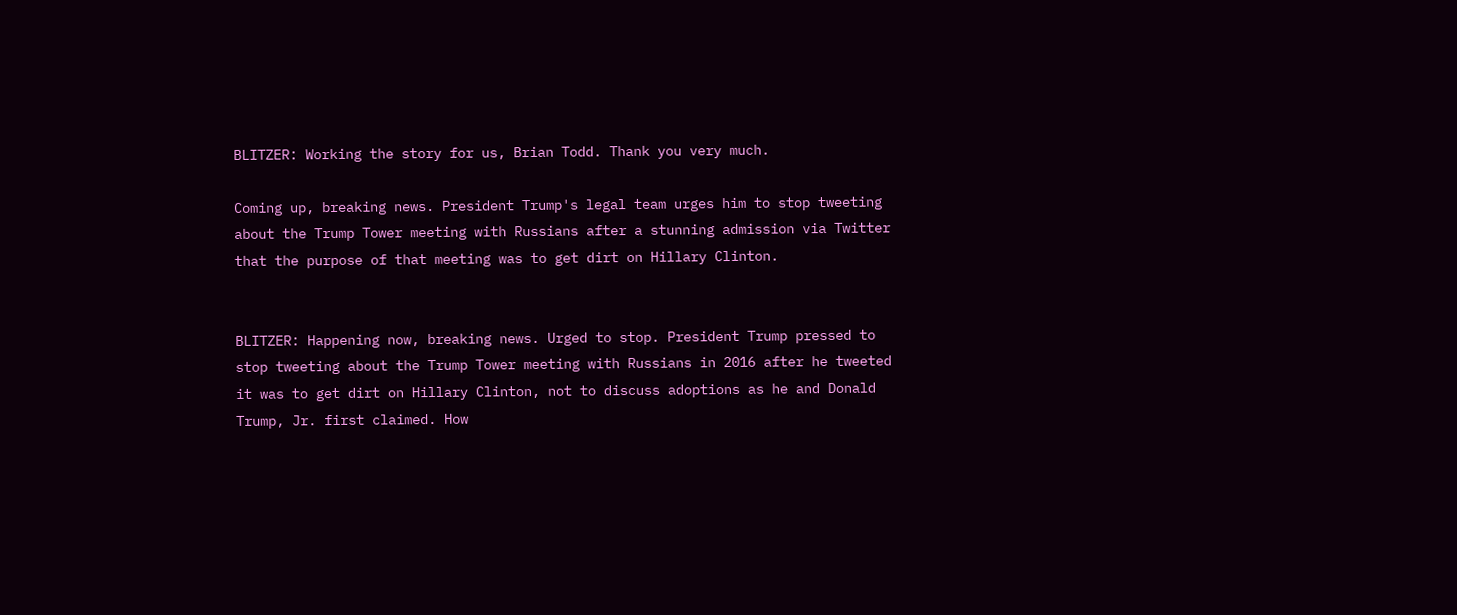BLITZER: Working the story for us, Brian Todd. Thank you very much.

Coming up, breaking news. President Trump's legal team urges him to stop tweeting about the Trump Tower meeting with Russians after a stunning admission via Twitter that the purpose of that meeting was to get dirt on Hillary Clinton.


BLITZER: Happening now, breaking news. Urged to stop. President Trump pressed to stop tweeting about the Trump Tower meeting with Russians in 2016 after he tweeted it was to get dirt on Hillary Clinton, not to discuss adoptions as he and Donald Trump, Jr. first claimed. How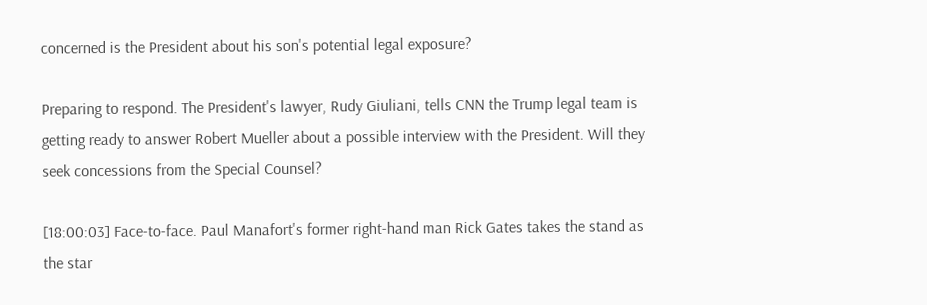concerned is the President about his son's potential legal exposure?

Preparing to respond. The President's lawyer, Rudy Giuliani, tells CNN the Trump legal team is getting ready to answer Robert Mueller about a possible interview with the President. Will they seek concessions from the Special Counsel?

[18:00:03] Face-to-face. Paul Manafort's former right-hand man Rick Gates takes the stand as the star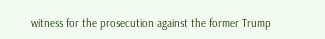witness for the prosecution against the former Trump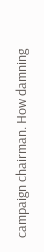campaign chairman. How damning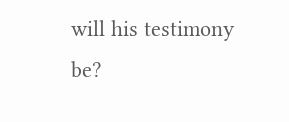will his testimony be?